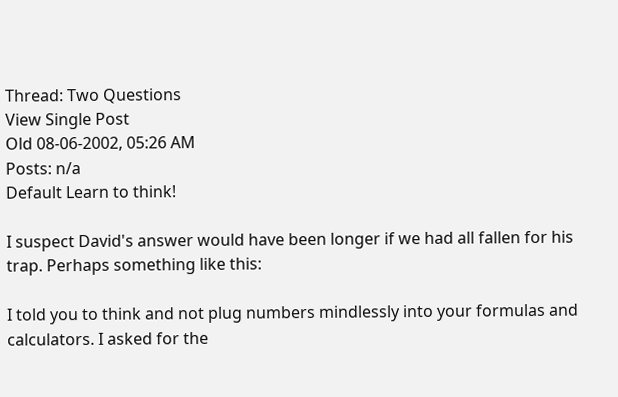Thread: Two Questions
View Single Post
Old 08-06-2002, 05:26 AM
Posts: n/a
Default Learn to think!

I suspect David's answer would have been longer if we had all fallen for his trap. Perhaps something like this:

I told you to think and not plug numbers mindlessly into your formulas and calculators. I asked for the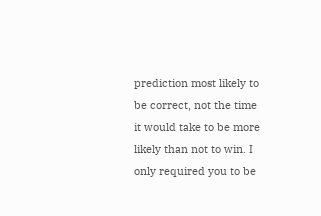prediction most likely to be correct, not the time it would take to be more likely than not to win. I only required you to be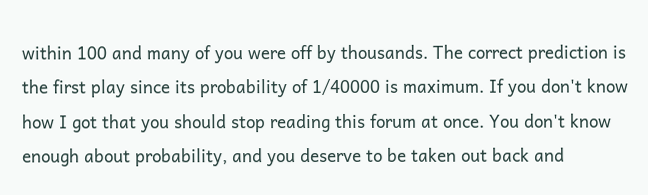within 100 and many of you were off by thousands. The correct prediction is the first play since its probability of 1/40000 is maximum. If you don't know how I got that you should stop reading this forum at once. You don't know enough about probability, and you deserve to be taken out back and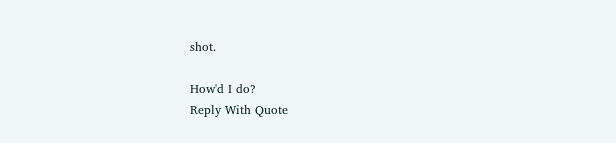shot.

How'd I do?
Reply With Quote